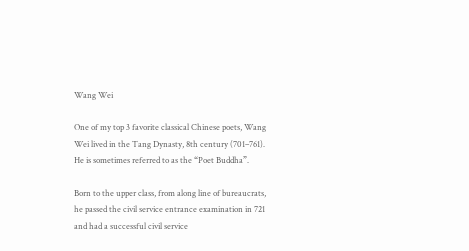Wang Wei

One of my top 3 favorite classical Chinese poets, Wang Wei lived in the Tang Dynasty, 8th century (701–761). He is sometimes referred to as the “Poet Buddha”.

Born to the upper class, from along line of bureaucrats, he passed the civil service entrance examination in 721 and had a successful civil service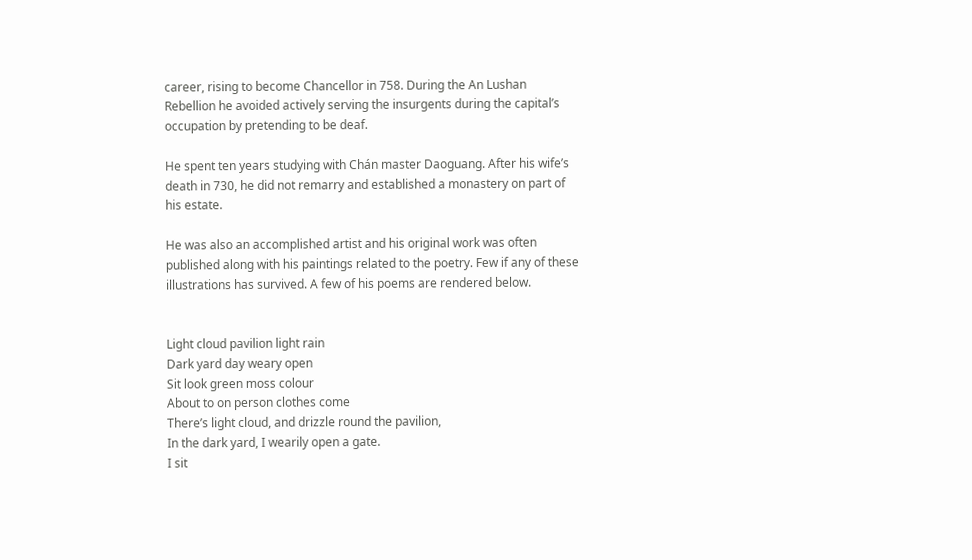career, rising to become Chancellor in 758. During the An Lushan Rebellion he avoided actively serving the insurgents during the capital’s occupation by pretending to be deaf.

He spent ten years studying with Chán master Daoguang. After his wife’s death in 730, he did not remarry and established a monastery on part of his estate.

He was also an accomplished artist and his original work was often published along with his paintings related to the poetry. Few if any of these illustrations has survived. A few of his poems are rendered below.


Light cloud pavilion light rain
Dark yard day weary open
Sit look green moss colour
About to on person clothes come
There’s light cloud, and drizzle round the pavilion,
In the dark yard, I wearily open a gate.
I sit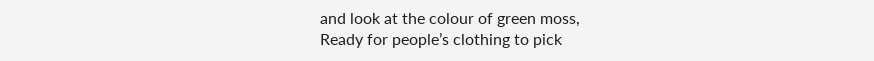and look at the colour of green moss,
Ready for people’s clothing to pick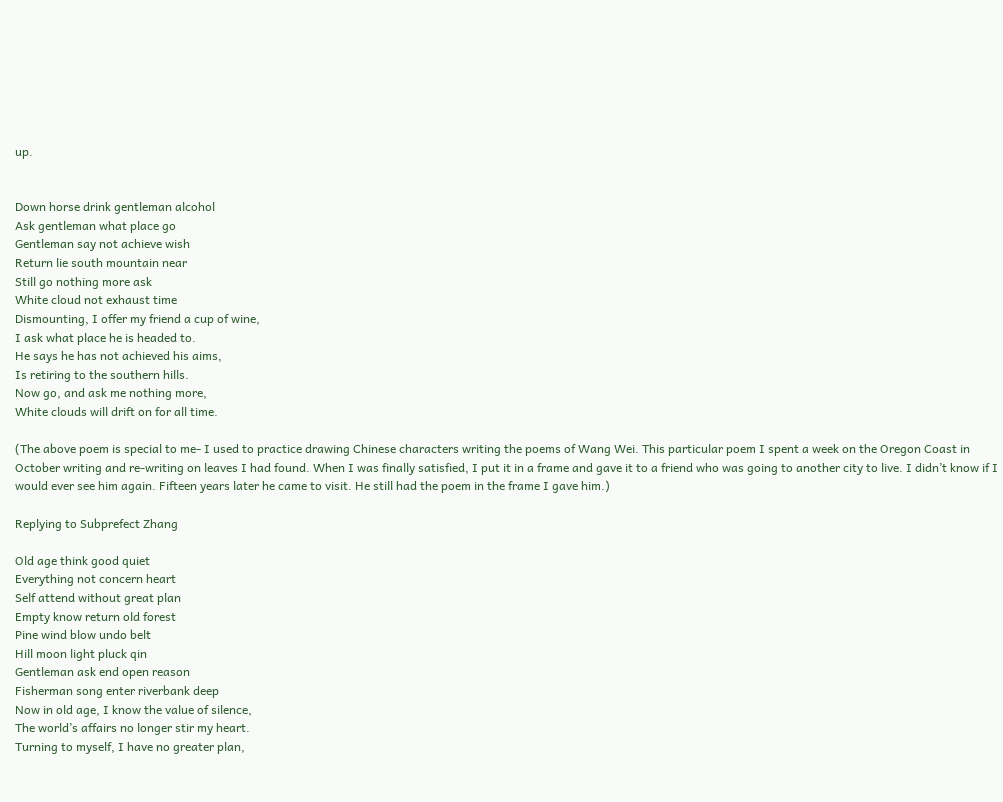up.


Down horse drink gentleman alcohol
Ask gentleman what place go
Gentleman say not achieve wish
Return lie south mountain near
Still go nothing more ask
White cloud not exhaust time
Dismounting, I offer my friend a cup of wine,
I ask what place he is headed to.
He says he has not achieved his aims,
Is retiring to the southern hills.
Now go, and ask me nothing more,
White clouds will drift on for all time.

(The above poem is special to me- I used to practice drawing Chinese characters writing the poems of Wang Wei. This particular poem I spent a week on the Oregon Coast in October writing and re-writing on leaves I had found. When I was finally satisfied, I put it in a frame and gave it to a friend who was going to another city to live. I didn’t know if I would ever see him again. Fifteen years later he came to visit. He still had the poem in the frame I gave him.)

Replying to Subprefect Zhang

Old age think good quiet
Everything not concern heart
Self attend without great plan
Empty know return old forest
Pine wind blow undo belt
Hill moon light pluck qin
Gentleman ask end open reason
Fisherman song enter riverbank deep
Now in old age, I know the value of silence,
The world’s affairs no longer stir my heart.
Turning to myself, I have no greater plan,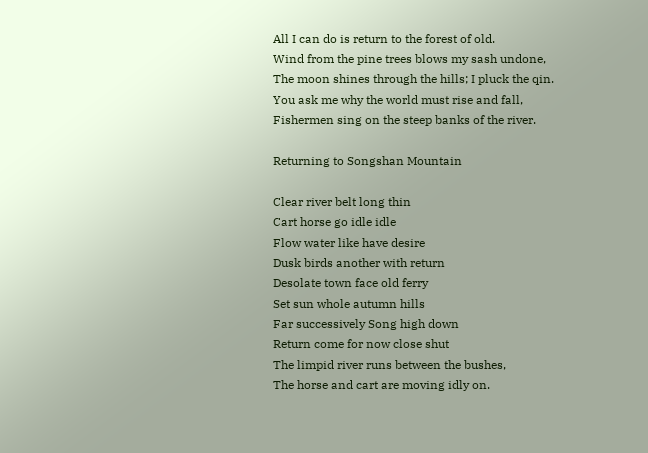All I can do is return to the forest of old.
Wind from the pine trees blows my sash undone,
The moon shines through the hills; I pluck the qin.
You ask me why the world must rise and fall,
Fishermen sing on the steep banks of the river.

Returning to Songshan Mountain

Clear river belt long thin
Cart horse go idle idle
Flow water like have desire
Dusk birds another with return
Desolate town face old ferry
Set sun whole autumn hills
Far successively Song high down
Return come for now close shut
The limpid river runs between the bushes,
The horse and cart are moving idly on.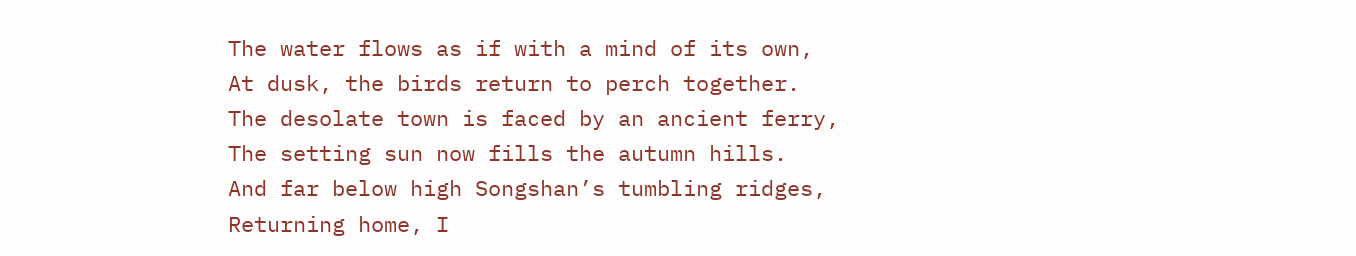The water flows as if with a mind of its own,
At dusk, the birds return to perch together.
The desolate town is faced by an ancient ferry,
The setting sun now fills the autumn hills.
And far below high Songshan’s tumbling ridges,
Returning home, I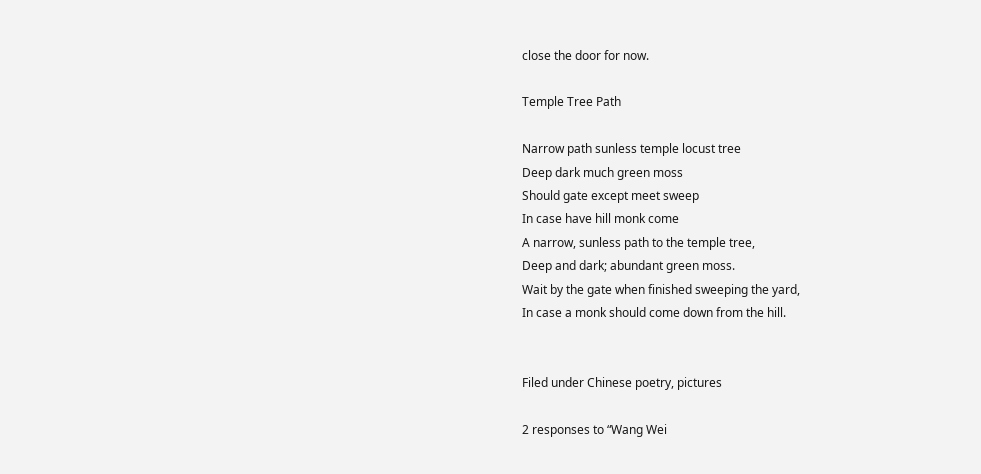close the door for now.

Temple Tree Path

Narrow path sunless temple locust tree
Deep dark much green moss
Should gate except meet sweep
In case have hill monk come
A narrow, sunless path to the temple tree,
Deep and dark; abundant green moss.
Wait by the gate when finished sweeping the yard,
In case a monk should come down from the hill.


Filed under Chinese poetry, pictures

2 responses to “Wang Wei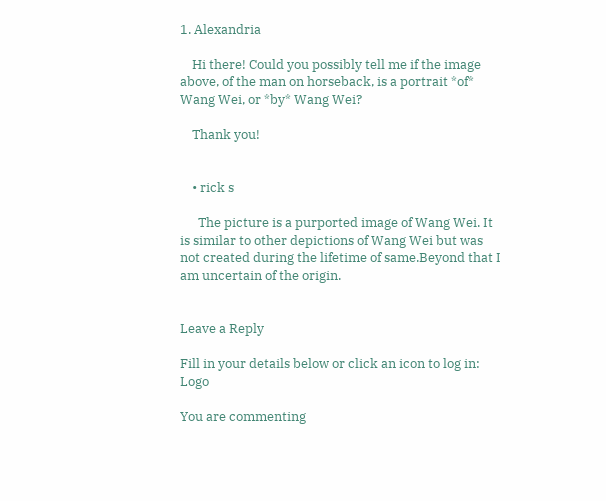1. Alexandria

    Hi there! Could you possibly tell me if the image above, of the man on horseback, is a portrait *of* Wang Wei, or *by* Wang Wei?

    Thank you!


    • rick s

      The picture is a purported image of Wang Wei. It is similar to other depictions of Wang Wei but was not created during the lifetime of same.Beyond that I am uncertain of the origin.


Leave a Reply

Fill in your details below or click an icon to log in: Logo

You are commenting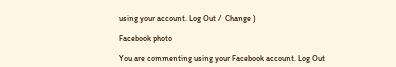using your account. Log Out /  Change )

Facebook photo

You are commenting using your Facebook account. Log Out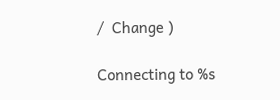/  Change )

Connecting to %s